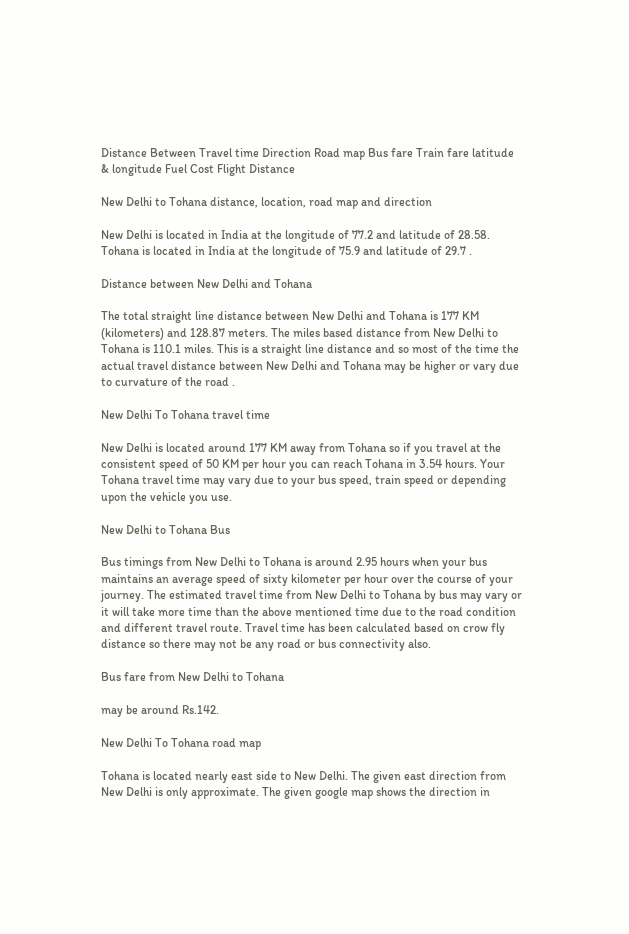Distance Between Travel time Direction Road map Bus fare Train fare latitude & longitude Fuel Cost Flight Distance

New Delhi to Tohana distance, location, road map and direction

New Delhi is located in India at the longitude of 77.2 and latitude of 28.58. Tohana is located in India at the longitude of 75.9 and latitude of 29.7 .

Distance between New Delhi and Tohana

The total straight line distance between New Delhi and Tohana is 177 KM (kilometers) and 128.87 meters. The miles based distance from New Delhi to Tohana is 110.1 miles. This is a straight line distance and so most of the time the actual travel distance between New Delhi and Tohana may be higher or vary due to curvature of the road .

New Delhi To Tohana travel time

New Delhi is located around 177 KM away from Tohana so if you travel at the consistent speed of 50 KM per hour you can reach Tohana in 3.54 hours. Your Tohana travel time may vary due to your bus speed, train speed or depending upon the vehicle you use.

New Delhi to Tohana Bus

Bus timings from New Delhi to Tohana is around 2.95 hours when your bus maintains an average speed of sixty kilometer per hour over the course of your journey. The estimated travel time from New Delhi to Tohana by bus may vary or it will take more time than the above mentioned time due to the road condition and different travel route. Travel time has been calculated based on crow fly distance so there may not be any road or bus connectivity also.

Bus fare from New Delhi to Tohana

may be around Rs.142.

New Delhi To Tohana road map

Tohana is located nearly east side to New Delhi. The given east direction from New Delhi is only approximate. The given google map shows the direction in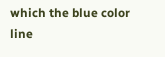which the blue color line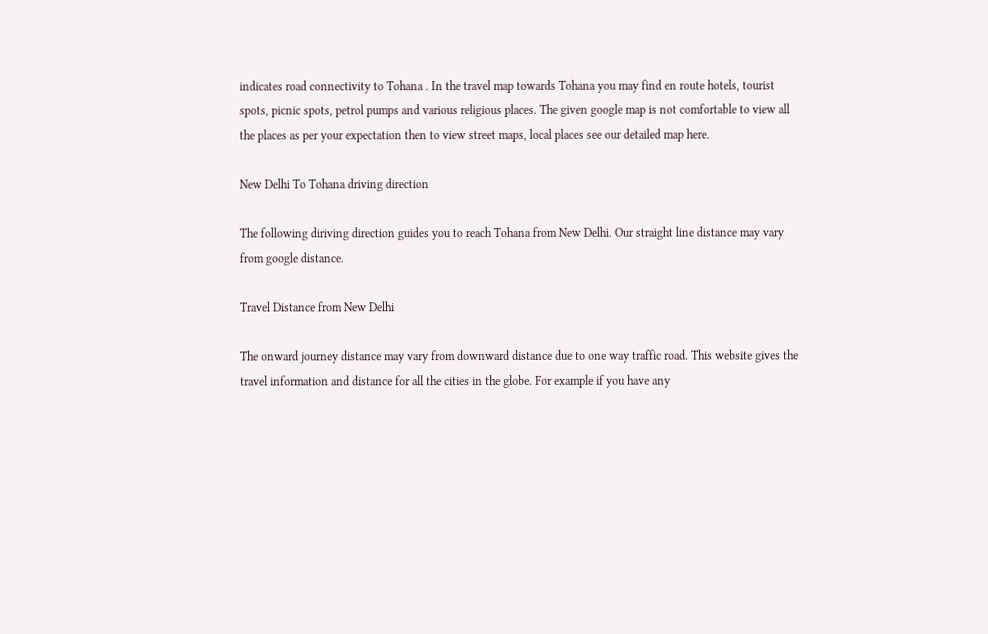indicates road connectivity to Tohana . In the travel map towards Tohana you may find en route hotels, tourist spots, picnic spots, petrol pumps and various religious places. The given google map is not comfortable to view all the places as per your expectation then to view street maps, local places see our detailed map here.

New Delhi To Tohana driving direction

The following diriving direction guides you to reach Tohana from New Delhi. Our straight line distance may vary from google distance.

Travel Distance from New Delhi

The onward journey distance may vary from downward distance due to one way traffic road. This website gives the travel information and distance for all the cities in the globe. For example if you have any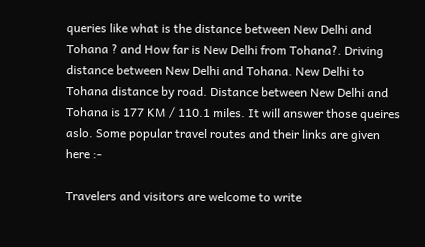queries like what is the distance between New Delhi and Tohana ? and How far is New Delhi from Tohana?. Driving distance between New Delhi and Tohana. New Delhi to Tohana distance by road. Distance between New Delhi and Tohana is 177 KM / 110.1 miles. It will answer those queires aslo. Some popular travel routes and their links are given here :-

Travelers and visitors are welcome to write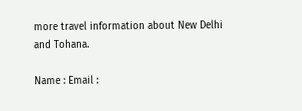more travel information about New Delhi and Tohana.

Name : Email :